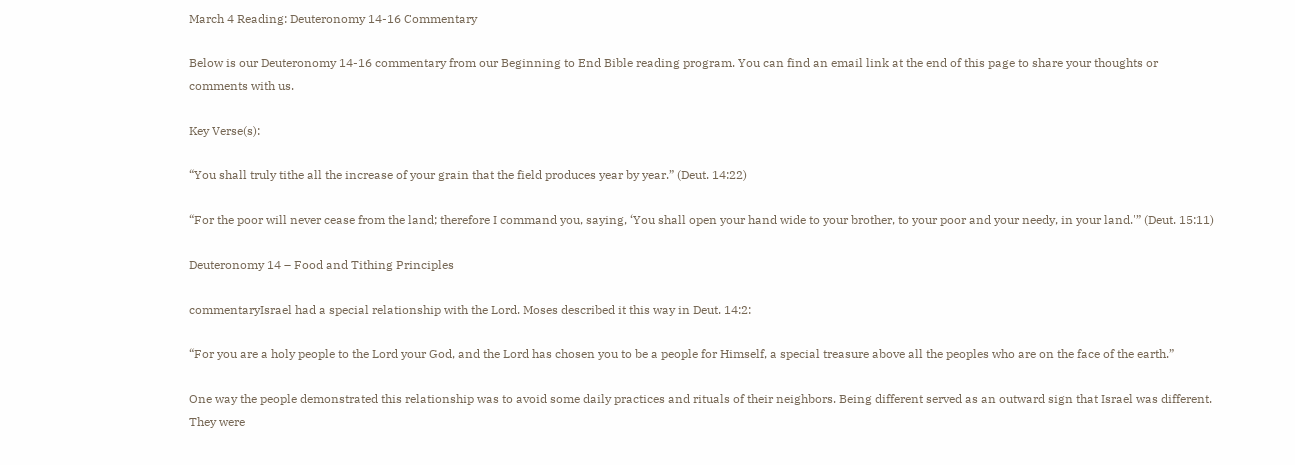March 4 Reading: Deuteronomy 14-16 Commentary

Below is our Deuteronomy 14-16 commentary from our Beginning to End Bible reading program. You can find an email link at the end of this page to share your thoughts or comments with us.

Key Verse(s):

“You shall truly tithe all the increase of your grain that the field produces year by year.” (Deut. 14:22)

“For the poor will never cease from the land; therefore I command you, saying, ‘You shall open your hand wide to your brother, to your poor and your needy, in your land.'” (Deut. 15:11)

Deuteronomy 14 – Food and Tithing Principles

commentaryIsrael had a special relationship with the Lord. Moses described it this way in Deut. 14:2:

“For you are a holy people to the Lord your God, and the Lord has chosen you to be a people for Himself, a special treasure above all the peoples who are on the face of the earth.”

One way the people demonstrated this relationship was to avoid some daily practices and rituals of their neighbors. Being different served as an outward sign that Israel was different. They were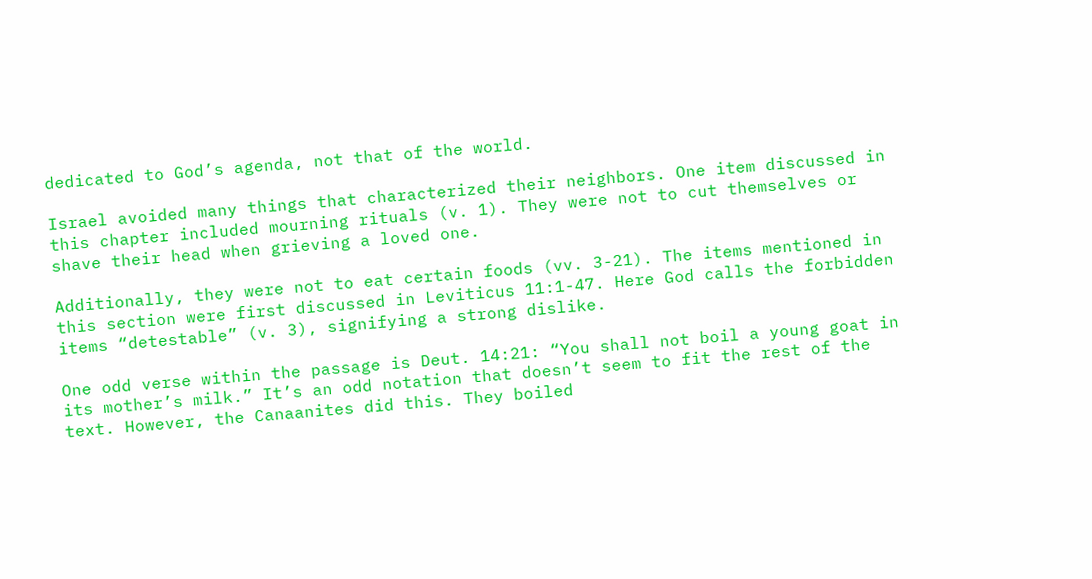dedicated to God’s agenda, not that of the world.

Israel avoided many things that characterized their neighbors. One item discussed in this chapter included mourning rituals (v. 1). They were not to cut themselves or shave their head when grieving a loved one.

Additionally, they were not to eat certain foods (vv. 3-21). The items mentioned in this section were first discussed in Leviticus 11:1-47. Here God calls the forbidden items “detestable” (v. 3), signifying a strong dislike.

One odd verse within the passage is Deut. 14:21: “You shall not boil a young goat in its mother’s milk.” It’s an odd notation that doesn’t seem to fit the rest of the text. However, the Canaanites did this. They boiled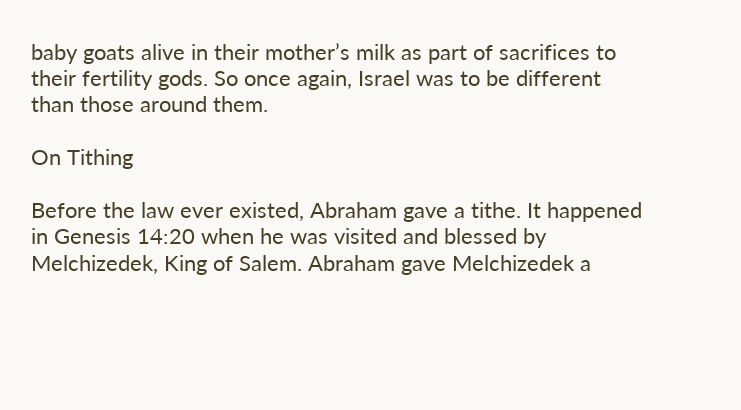baby goats alive in their mother’s milk as part of sacrifices to their fertility gods. So once again, Israel was to be different than those around them.

On Tithing

Before the law ever existed, Abraham gave a tithe. It happened in Genesis 14:20 when he was visited and blessed by Melchizedek, King of Salem. Abraham gave Melchizedek a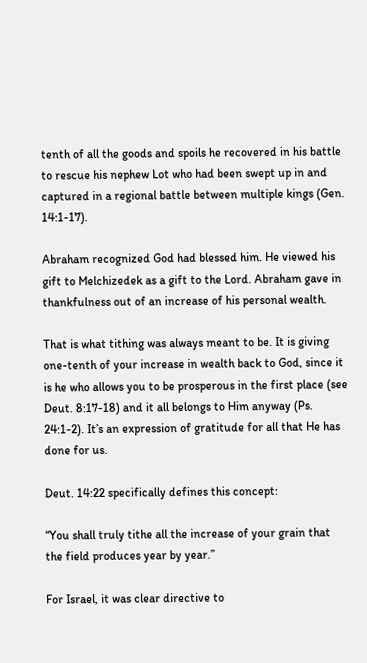tenth of all the goods and spoils he recovered in his battle to rescue his nephew Lot who had been swept up in and captured in a regional battle between multiple kings (Gen. 14:1-17).

Abraham recognized God had blessed him. He viewed his gift to Melchizedek as a gift to the Lord. Abraham gave in thankfulness out of an increase of his personal wealth.

That is what tithing was always meant to be. It is giving one-tenth of your increase in wealth back to God, since it is he who allows you to be prosperous in the first place (see Deut. 8:17-18) and it all belongs to Him anyway (Ps. 24:1-2). It’s an expression of gratitude for all that He has done for us.

Deut. 14:22 specifically defines this concept:

“You shall truly tithe all the increase of your grain that the field produces year by year.”

For Israel, it was clear directive to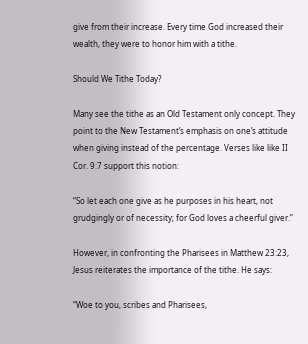give from their increase. Every time God increased their wealth, they were to honor him with a tithe.

Should We Tithe Today?

Many see the tithe as an Old Testament only concept. They point to the New Testament’s emphasis on one’s attitude when giving instead of the percentage. Verses like like II Cor. 9:7 support this notion:

“So let each one give as he purposes in his heart, not grudgingly or of necessity; for God loves a cheerful giver.”

However, in confronting the Pharisees in Matthew 23:23, Jesus reiterates the importance of the tithe. He says:

“Woe to you, scribes and Pharisees,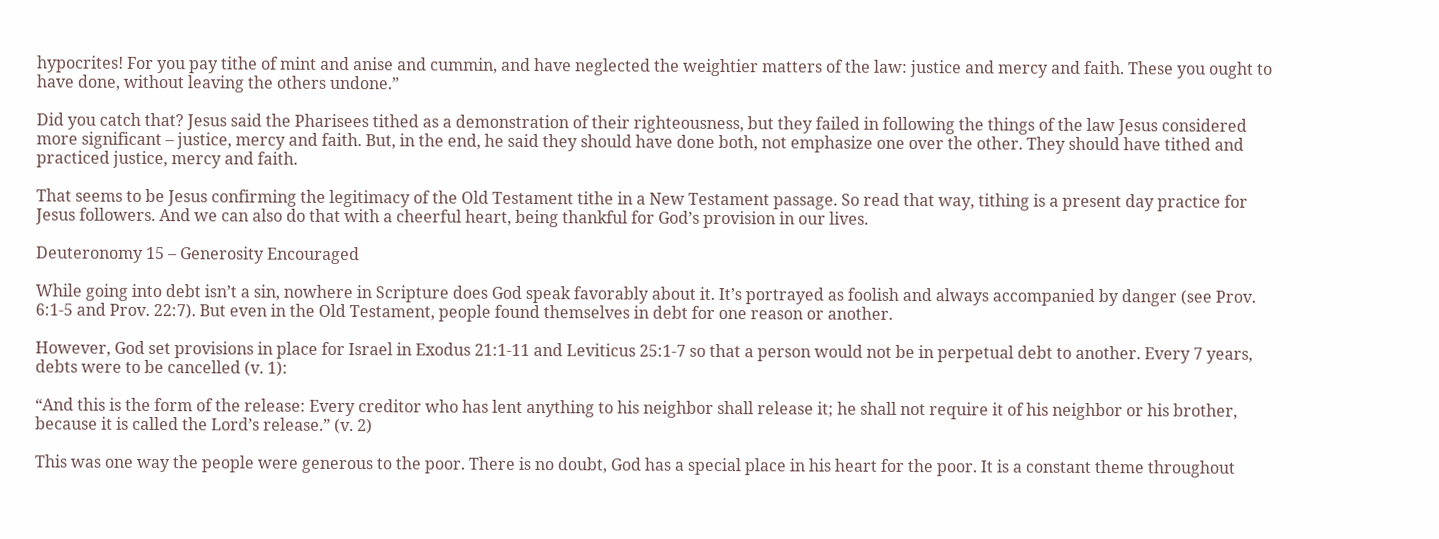hypocrites! For you pay tithe of mint and anise and cummin, and have neglected the weightier matters of the law: justice and mercy and faith. These you ought to have done, without leaving the others undone.”

Did you catch that? Jesus said the Pharisees tithed as a demonstration of their righteousness, but they failed in following the things of the law Jesus considered more significant – justice, mercy and faith. But, in the end, he said they should have done both, not emphasize one over the other. They should have tithed and practiced justice, mercy and faith.

That seems to be Jesus confirming the legitimacy of the Old Testament tithe in a New Testament passage. So read that way, tithing is a present day practice for Jesus followers. And we can also do that with a cheerful heart, being thankful for God’s provision in our lives.

Deuteronomy 15 – Generosity Encouraged

While going into debt isn’t a sin, nowhere in Scripture does God speak favorably about it. It’s portrayed as foolish and always accompanied by danger (see Prov. 6:1-5 and Prov. 22:7). But even in the Old Testament, people found themselves in debt for one reason or another.

However, God set provisions in place for Israel in Exodus 21:1-11 and Leviticus 25:1-7 so that a person would not be in perpetual debt to another. Every 7 years, debts were to be cancelled (v. 1):

“And this is the form of the release: Every creditor who has lent anything to his neighbor shall release it; he shall not require it of his neighbor or his brother, because it is called the Lord’s release.” (v. 2)

This was one way the people were generous to the poor. There is no doubt, God has a special place in his heart for the poor. It is a constant theme throughout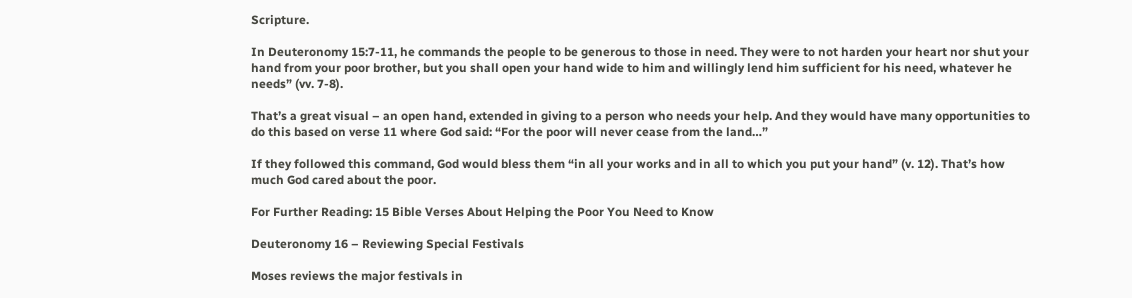Scripture.

In Deuteronomy 15:7-11, he commands the people to be generous to those in need. They were to not harden your heart nor shut your hand from your poor brother, but you shall open your hand wide to him and willingly lend him sufficient for his need, whatever he needs” (vv. 7-8).

That’s a great visual – an open hand, extended in giving to a person who needs your help. And they would have many opportunities to do this based on verse 11 where God said: “For the poor will never cease from the land…”

If they followed this command, God would bless them “in all your works and in all to which you put your hand” (v. 12). That’s how much God cared about the poor.

For Further Reading: 15 Bible Verses About Helping the Poor You Need to Know

Deuteronomy 16 – Reviewing Special Festivals

Moses reviews the major festivals in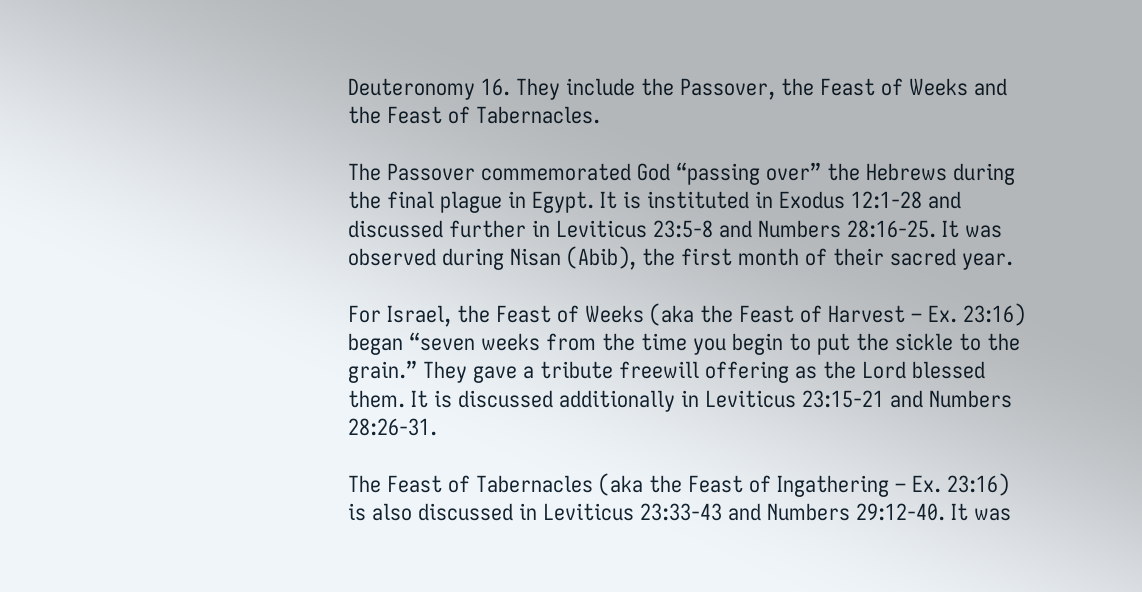Deuteronomy 16. They include the Passover, the Feast of Weeks and the Feast of Tabernacles.

The Passover commemorated God “passing over” the Hebrews during the final plague in Egypt. It is instituted in Exodus 12:1-28 and discussed further in Leviticus 23:5-8 and Numbers 28:16-25. It was observed during Nisan (Abib), the first month of their sacred year.

For Israel, the Feast of Weeks (aka the Feast of Harvest – Ex. 23:16) began “seven weeks from the time you begin to put the sickle to the grain.” They gave a tribute freewill offering as the Lord blessed them. It is discussed additionally in Leviticus 23:15-21 and Numbers 28:26-31.

The Feast of Tabernacles (aka the Feast of Ingathering – Ex. 23:16) is also discussed in Leviticus 23:33-43 and Numbers 29:12-40. It was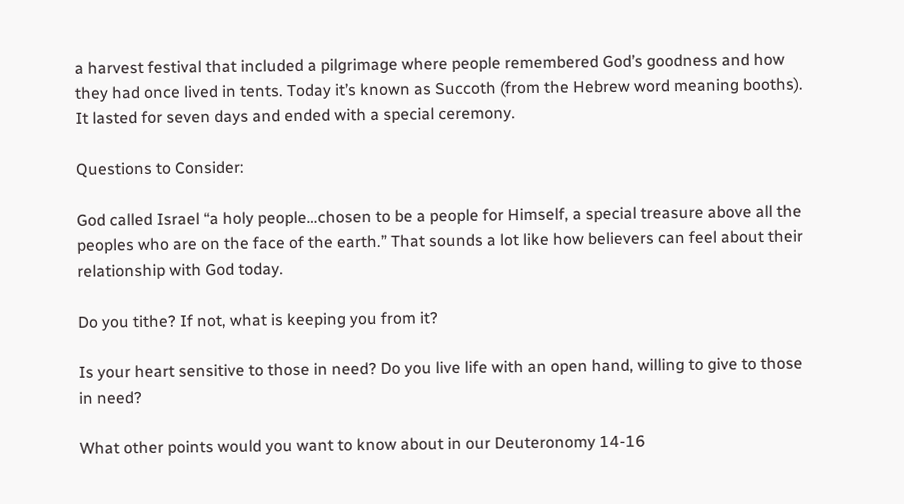a harvest festival that included a pilgrimage where people remembered God’s goodness and how they had once lived in tents. Today it’s known as Succoth (from the Hebrew word meaning booths). It lasted for seven days and ended with a special ceremony.

Questions to Consider:

God called Israel “a holy people…chosen to be a people for Himself, a special treasure above all the peoples who are on the face of the earth.” That sounds a lot like how believers can feel about their relationship with God today.

Do you tithe? If not, what is keeping you from it?

Is your heart sensitive to those in need? Do you live life with an open hand, willing to give to those in need?

What other points would you want to know about in our Deuteronomy 14-16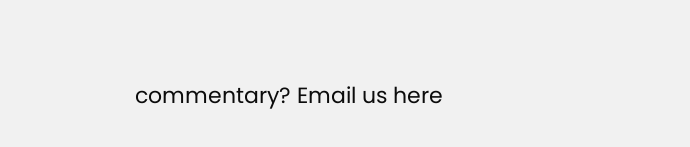commentary? Email us here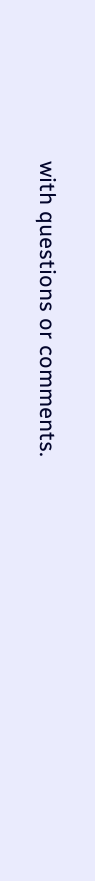with questions or comments.